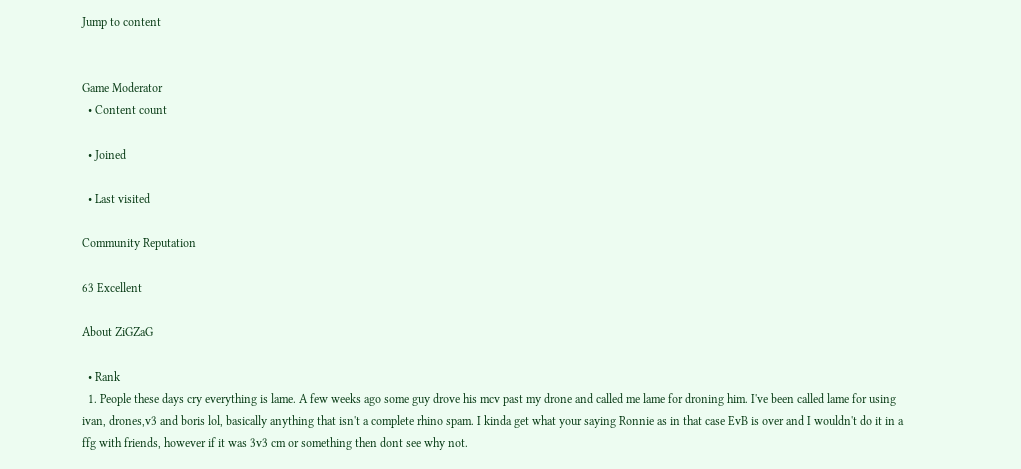Jump to content


Game Moderator
  • Content count

  • Joined

  • Last visited

Community Reputation

63 Excellent

About ZiGZaG

  • Rank
  1. People these days cry everything is lame. A few weeks ago some guy drove his mcv past my drone and called me lame for droning him. I've been called lame for using ivan, drones,v3 and boris lol, basically anything that isn't a complete rhino spam. I kinda get what your saying Ronnie as in that case EvB is over and I wouldn't do it in a ffg with friends, however if it was 3v3 cm or something then dont see why not.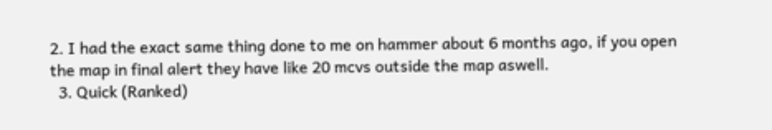2. I had the exact same thing done to me on hammer about 6 months ago, if you open the map in final alert they have like 20 mcvs outside the map aswell.
  3. Quick (Ranked)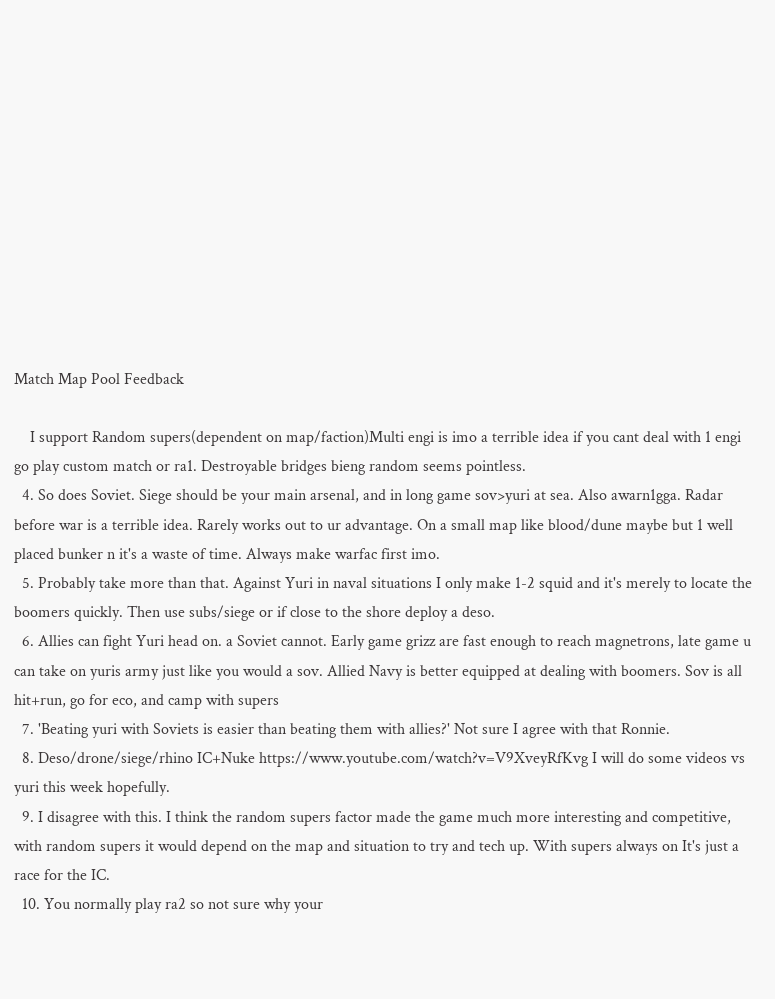Match Map Pool Feedback

    I support Random supers(dependent on map/faction)Multi engi is imo a terrible idea if you cant deal with 1 engi go play custom match or ra1. Destroyable bridges bieng random seems pointless.
  4. So does Soviet. Siege should be your main arsenal, and in long game sov>yuri at sea. Also awarn1gga. Radar before war is a terrible idea. Rarely works out to ur advantage. On a small map like blood/dune maybe but 1 well placed bunker n it's a waste of time. Always make warfac first imo.
  5. Probably take more than that. Against Yuri in naval situations I only make 1-2 squid and it's merely to locate the boomers quickly. Then use subs/siege or if close to the shore deploy a deso.
  6. Allies can fight Yuri head on. a Soviet cannot. Early game grizz are fast enough to reach magnetrons, late game u can take on yuris army just like you would a sov. Allied Navy is better equipped at dealing with boomers. Sov is all hit+run, go for eco, and camp with supers
  7. 'Beating yuri with Soviets is easier than beating them with allies?' Not sure I agree with that Ronnie.
  8. Deso/drone/siege/rhino IC+Nuke https://www.youtube.com/watch?v=V9XveyRfKvg I will do some videos vs yuri this week hopefully.
  9. I disagree with this. I think the random supers factor made the game much more interesting and competitive, with random supers it would depend on the map and situation to try and tech up. With supers always on It's just a race for the IC.
  10. You normally play ra2 so not sure why your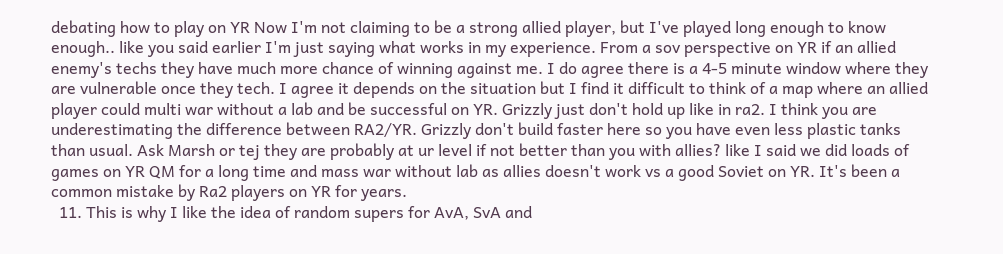debating how to play on YR Now I'm not claiming to be a strong allied player, but I've played long enough to know enough.. like you said earlier I'm just saying what works in my experience. From a sov perspective on YR if an allied enemy's techs they have much more chance of winning against me. I do agree there is a 4-5 minute window where they are vulnerable once they tech. I agree it depends on the situation but I find it difficult to think of a map where an allied player could multi war without a lab and be successful on YR. Grizzly just don't hold up like in ra2. I think you are underestimating the difference between RA2/YR. Grizzly don't build faster here so you have even less plastic tanks than usual. Ask Marsh or tej they are probably at ur level if not better than you with allies? like I said we did loads of games on YR QM for a long time and mass war without lab as allies doesn't work vs a good Soviet on YR. It's been a common mistake by Ra2 players on YR for years.
  11. This is why I like the idea of random supers for AvA, SvA and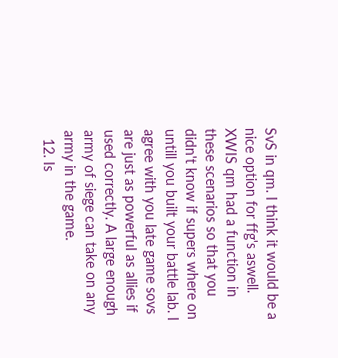SvS in qm. I think it would be a nice option for ffg's aswell. XWIS qm had a function in these scenarios so that you didn't know if supers where on untill you built your battle lab. I agree with you late game sovs are just as powerful as allies if used correctly. A large enough army of siege can take on any army in the game.
  12. Is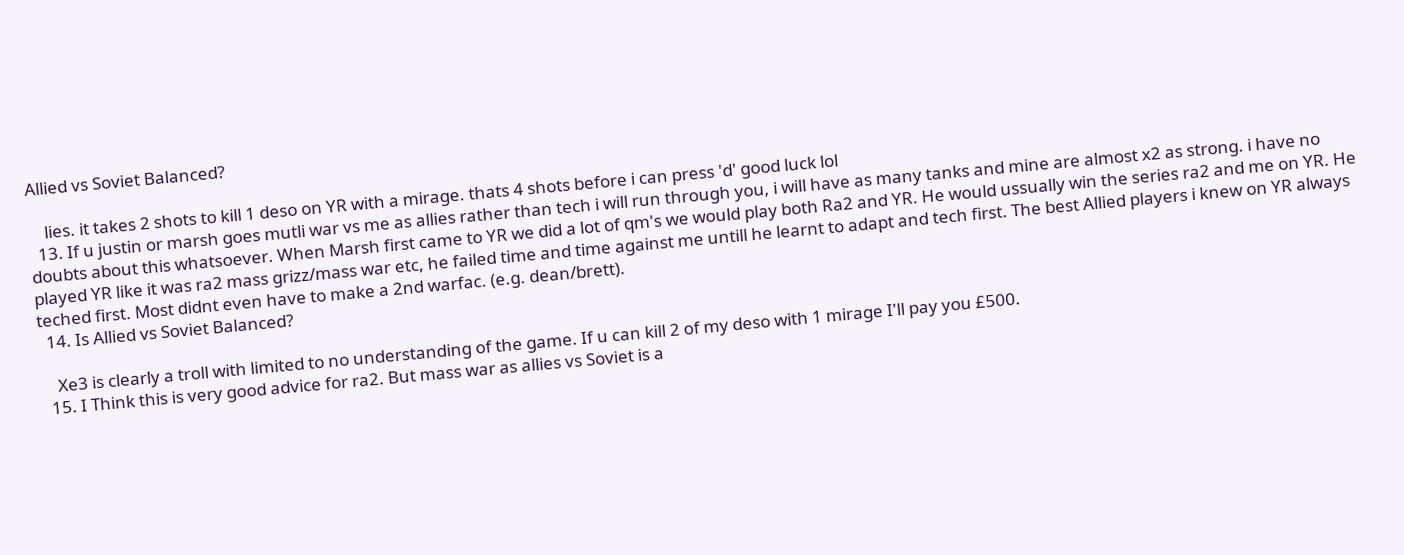Allied vs Soviet Balanced?

    lies. it takes 2 shots to kill 1 deso on YR with a mirage. thats 4 shots before i can press 'd' good luck lol
  13. If u justin or marsh goes mutli war vs me as allies rather than tech i will run through you, i will have as many tanks and mine are almost x2 as strong. i have no doubts about this whatsoever. When Marsh first came to YR we did a lot of qm's we would play both Ra2 and YR. He would ussually win the series ra2 and me on YR. He played YR like it was ra2 mass grizz/mass war etc, he failed time and time against me untill he learnt to adapt and tech first. The best Allied players i knew on YR always teched first. Most didnt even have to make a 2nd warfac. (e.g. dean/brett).
  14. Is Allied vs Soviet Balanced?

    Xe3 is clearly a troll with limited to no understanding of the game. If u can kill 2 of my deso with 1 mirage I'll pay you £500.
  15. I Think this is very good advice for ra2. But mass war as allies vs Soviet is a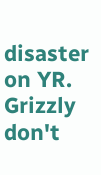disaster on YR. Grizzly don't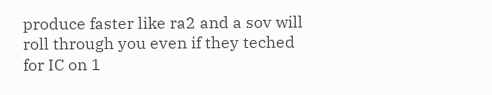produce faster like ra2 and a sov will roll through you even if they teched for IC on 1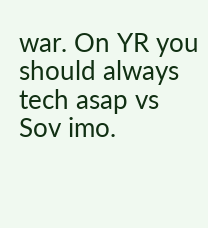war. On YR you should always tech asap vs Sov imo.